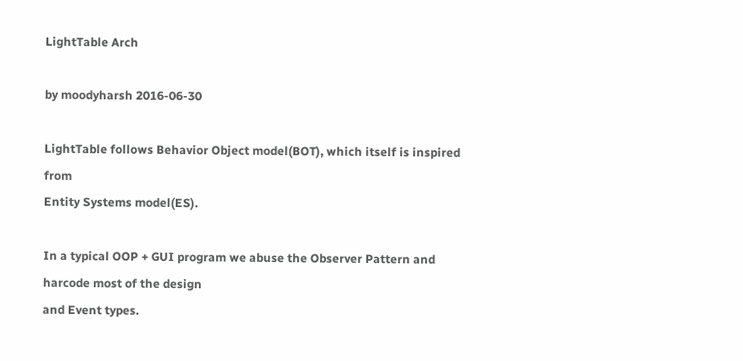LightTable Arch

by moodyharsh 2016-06-30

LightTable follows Behavior Object model(BOT), which itself is inspired from
Entity Systems model(ES).

In a typical OOP + GUI program we abuse the Observer Pattern and harcode most of the design
and Event types.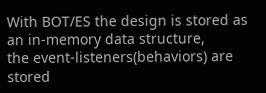With BOT/ES the design is stored as an in-memory data structure,
the event-listeners(behaviors) are stored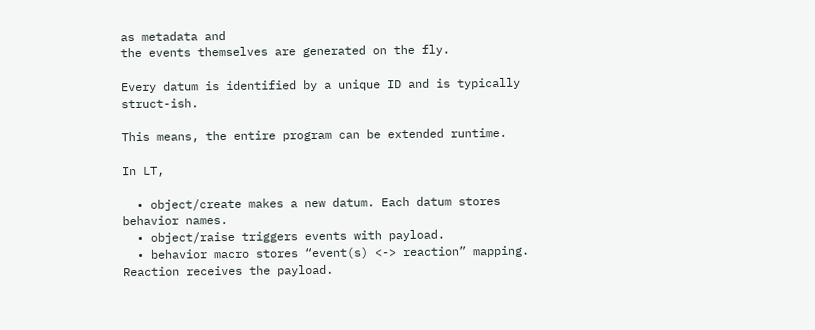as metadata and
the events themselves are generated on the fly.

Every datum is identified by a unique ID and is typically struct-ish.

This means, the entire program can be extended runtime.

In LT,

  • object/create makes a new datum. Each datum stores behavior names.
  • object/raise triggers events with payload.
  • behavior macro stores “event(s) <-> reaction” mapping. Reaction receives the payload.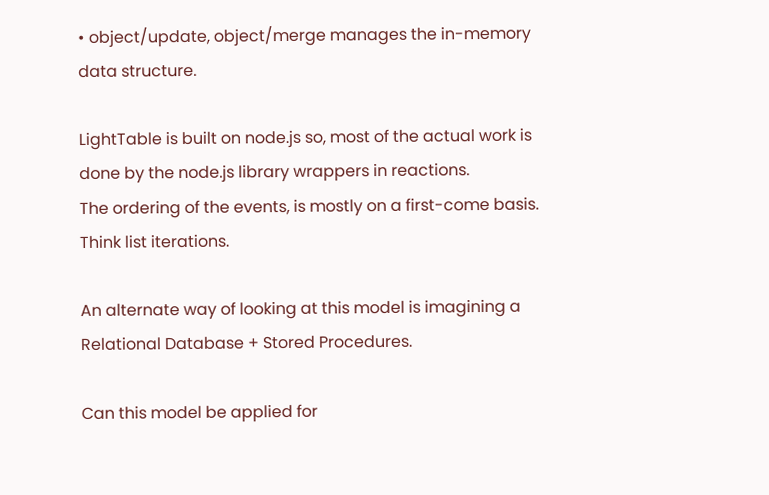• object/update, object/merge manages the in-memory data structure.

LightTable is built on node.js so, most of the actual work is done by the node.js library wrappers in reactions.
The ordering of the events, is mostly on a first-come basis. Think list iterations.

An alternate way of looking at this model is imagining a Relational Database + Stored Procedures.

Can this model be applied for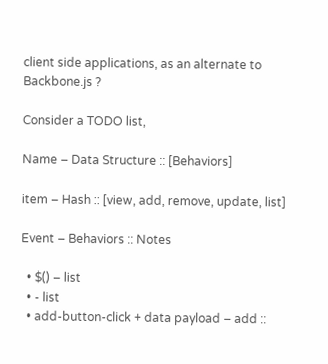client side applications, as an alternate to Backbone.js ?

Consider a TODO list,

Name – Data Structure :: [Behaviors]

item – Hash :: [view, add, remove, update, list]

Event – Behaviors :: Notes

  • $() – list
  • - list
  • add-button-click + data payload – add ::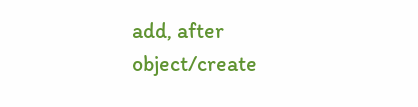add, after object/create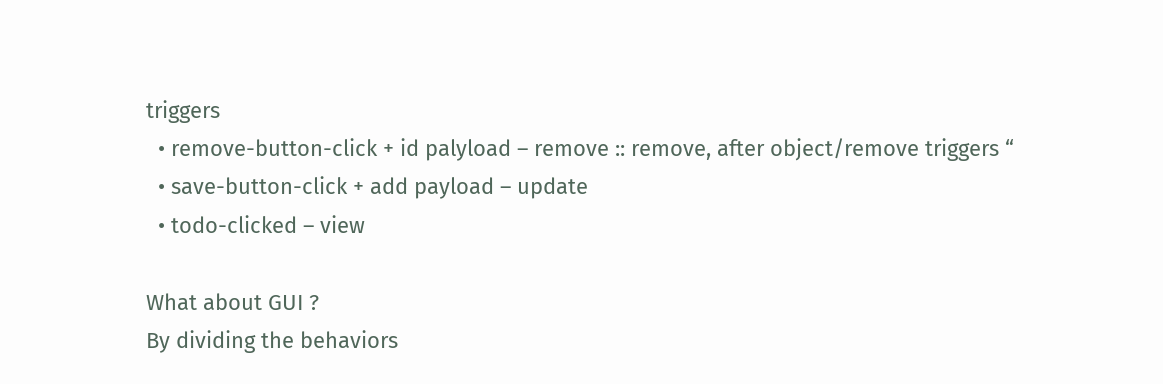triggers
  • remove-button-click + id palyload – remove :: remove, after object/remove triggers “
  • save-button-click + add payload – update
  • todo-clicked – view

What about GUI ?
By dividing the behaviors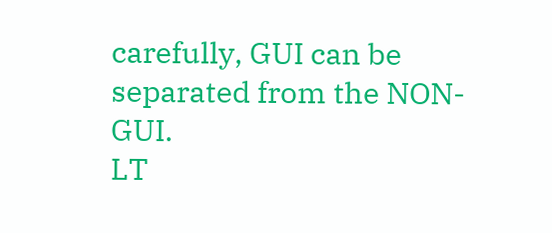carefully, GUI can be separated from the NON-GUI.
LT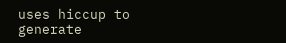uses hiccup to generate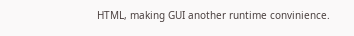HTML, making GUI another runtime convinience.